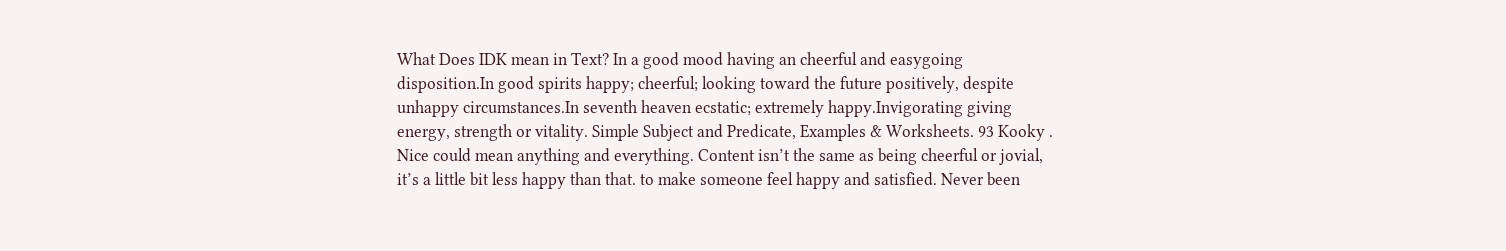What Does IDK mean in Text? In a good mood having an cheerful and easygoing disposition.In good spirits happy; cheerful; looking toward the future positively, despite unhappy circumstances.In seventh heaven ecstatic; extremely happy.Invigorating giving energy, strength or vitality. Simple Subject and Predicate, Examples & Worksheets. 93 Kooky . Nice could mean anything and everything. Content isn’t the same as being cheerful or jovial, it’s a little bit less happy than that. to make someone feel happy and satisfied. Never been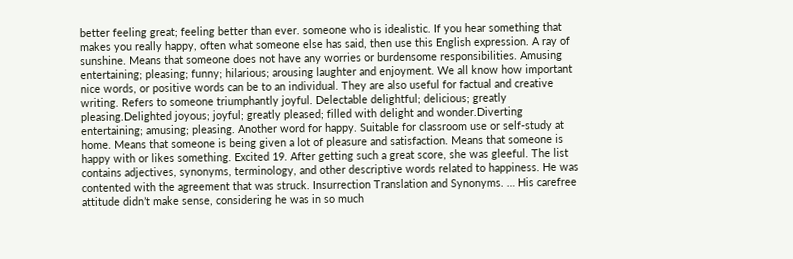better feeling great; feeling better than ever. someone who is idealistic. If you hear something that makes you really happy, often what someone else has said, then use this English expression. A ray of sunshine. Means that someone does not have any worries or burdensome responsibilities. Amusing entertaining; pleasing; funny; hilarious; arousing laughter and enjoyment. We all know how important nice words, or positive words can be to an individual. They are also useful for factual and creative writing. Refers to someone triumphantly joyful. Delectable delightful; delicious; greatly pleasing.Delighted joyous; joyful; greatly pleased; filled with delight and wonder.Diverting entertaining; amusing; pleasing. Another word for happy. Suitable for classroom use or self-study at home. Means that someone is being given a lot of pleasure and satisfaction. Means that someone is happy with or likes something. Excited 19. After getting such a great score, she was gleeful. The list contains adjectives, synonyms, terminology, and other descriptive words related to happiness. He was contented with the agreement that was struck. Insurrection Translation and Synonyms. … His carefree attitude didn’t make sense, considering he was in so much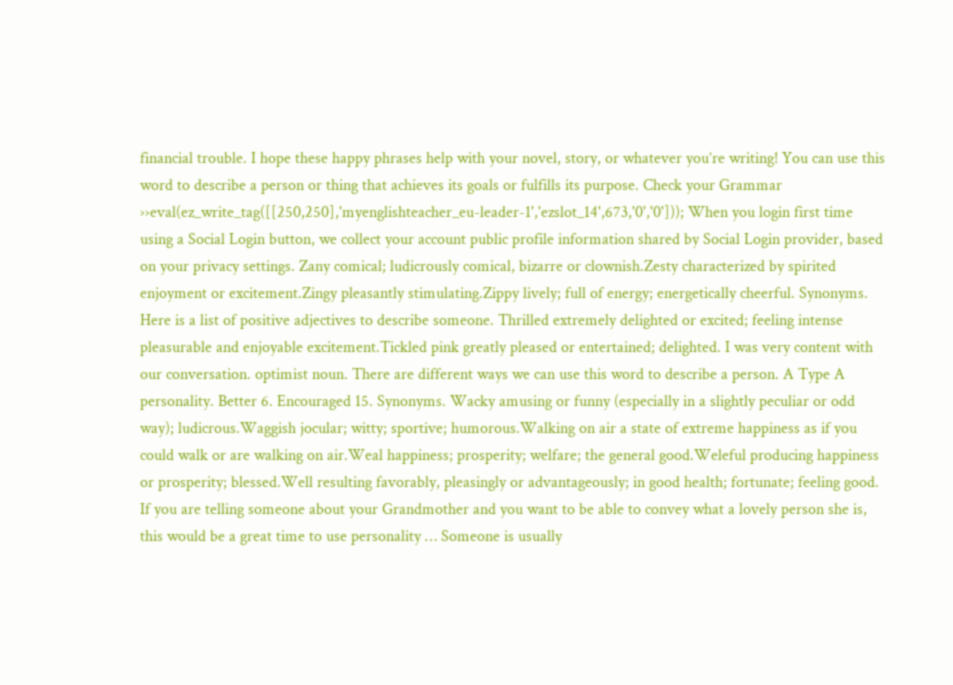financial trouble. I hope these happy phrases help with your novel, story, or whatever you’re writing! You can use this word to describe a person or thing that achieves its goals or fulfills its purpose. Check your Grammar ››eval(ez_write_tag([[250,250],'myenglishteacher_eu-leader-1','ezslot_14',673,'0','0'])); When you login first time using a Social Login button, we collect your account public profile information shared by Social Login provider, based on your privacy settings. Zany comical; ludicrously comical, bizarre or clownish.Zesty characterized by spirited enjoyment or excitement.Zingy pleasantly stimulating.Zippy lively; full of energy; energetically cheerful. Synonyms. Here is a list of positive adjectives to describe someone. Thrilled extremely delighted or excited; feeling intense pleasurable and enjoyable excitement.Tickled pink greatly pleased or entertained; delighted. I was very content with our conversation. optimist noun. There are different ways we can use this word to describe a person. A Type A personality. Better 6. Encouraged 15. Synonyms. Wacky amusing or funny (especially in a slightly peculiar or odd way); ludicrous.Waggish jocular; witty; sportive; humorous.Walking on air a state of extreme happiness as if you could walk or are walking on air.Weal happiness; prosperity; welfare; the general good.Weleful producing happiness or prosperity; blessed.Well resulting favorably, pleasingly or advantageously; in good health; fortunate; feeling good. If you are telling someone about your Grandmother and you want to be able to convey what a lovely person she is, this would be a great time to use personality … Someone is usually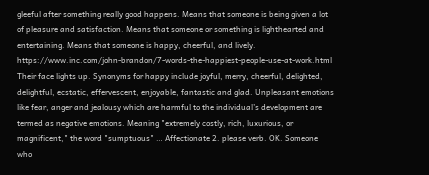gleeful after something really good happens. Means that someone is being given a lot of pleasure and satisfaction. Means that someone or something is lighthearted and entertaining. Means that someone is happy, cheerful, and lively. https://www.inc.com/john-brandon/7-words-the-happiest-people-use-at-work.html Their face lights up. Synonyms for happy include joyful, merry, cheerful, delighted, delightful, ecstatic, effervescent, enjoyable, fantastic and glad. Unpleasant emotions like fear, anger and jealousy which are harmful to the individual’s development are termed as negative emotions. Meaning "extremely costly, rich, luxurious, or magnificent," the word "sumptuous" … Affectionate 2. please verb. OK. Someone who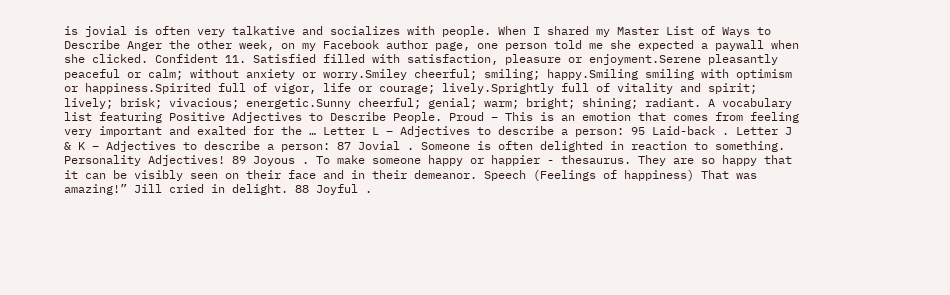is jovial is often very talkative and socializes with people. When I shared my Master List of Ways to Describe Anger the other week, on my Facebook author page, one person told me she expected a paywall when she clicked. Confident 11. Satisfied filled with satisfaction, pleasure or enjoyment.Serene pleasantly peaceful or calm; without anxiety or worry.Smiley cheerful; smiling; happy.Smiling smiling with optimism or happiness.Spirited full of vigor, life or courage; lively.Sprightly full of vitality and spirit; lively; brisk; vivacious; energetic.Sunny cheerful; genial; warm; bright; shining; radiant. A vocabulary list featuring Positive Adjectives to Describe People. Proud – This is an emotion that comes from feeling very important and exalted for the … Letter L – Adjectives to describe a person: 95 Laid-back . Letter J & K – Adjectives to describe a person: 87 Jovial . Someone is often delighted in reaction to something. Personality Adjectives! 89 Joyous . To make someone happy or happier - thesaurus. They are so happy that it can be visibly seen on their face and in their demeanor. Speech (Feelings of happiness) That was amazing!” Jill cried in delight. 88 Joyful .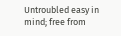Untroubled easy in mind; free from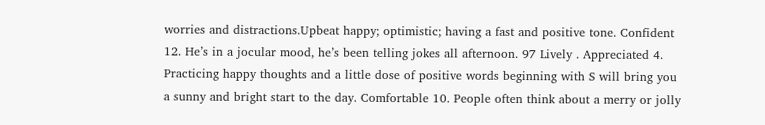worries and distractions.Upbeat happy; optimistic; having a fast and positive tone. Confident 12. He’s in a jocular mood, he’s been telling jokes all afternoon. 97 Lively . Appreciated 4. Practicing happy thoughts and a little dose of positive words beginning with S will bring you a sunny and bright start to the day. Comfortable 10. People often think about a merry or jolly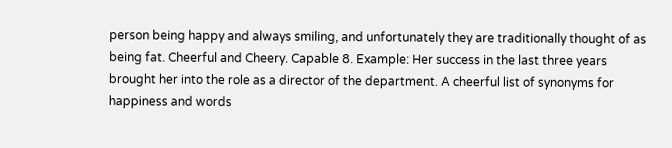person being happy and always smiling, and unfortunately they are traditionally thought of as being fat. Cheerful and Cheery. Capable 8. Example: Her success in the last three years brought her into the role as a director of the department. A cheerful list of synonyms for happiness and words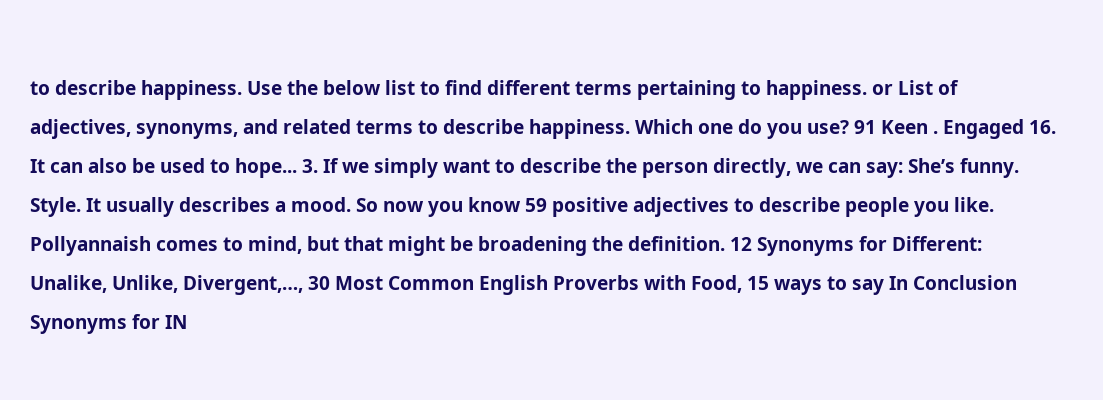to describe happiness. Use the below list to find different terms pertaining to happiness. or List of adjectives, synonyms, and related terms to describe happiness. Which one do you use? 91 Keen . Engaged 16. It can also be used to hope... 3. If we simply want to describe the person directly, we can say: She’s funny. Style. It usually describes a mood. So now you know 59 positive adjectives to describe people you like. Pollyannaish comes to mind, but that might be broadening the definition. 12 Synonyms for Different: Unalike, Unlike, Divergent,…, 30 Most Common English Proverbs with Food, 15 ways to say In Conclusion Synonyms for IN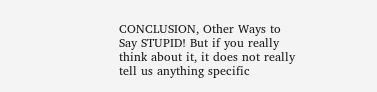CONCLUSION, Other Ways to Say STUPID! But if you really think about it, it does not really tell us anything specific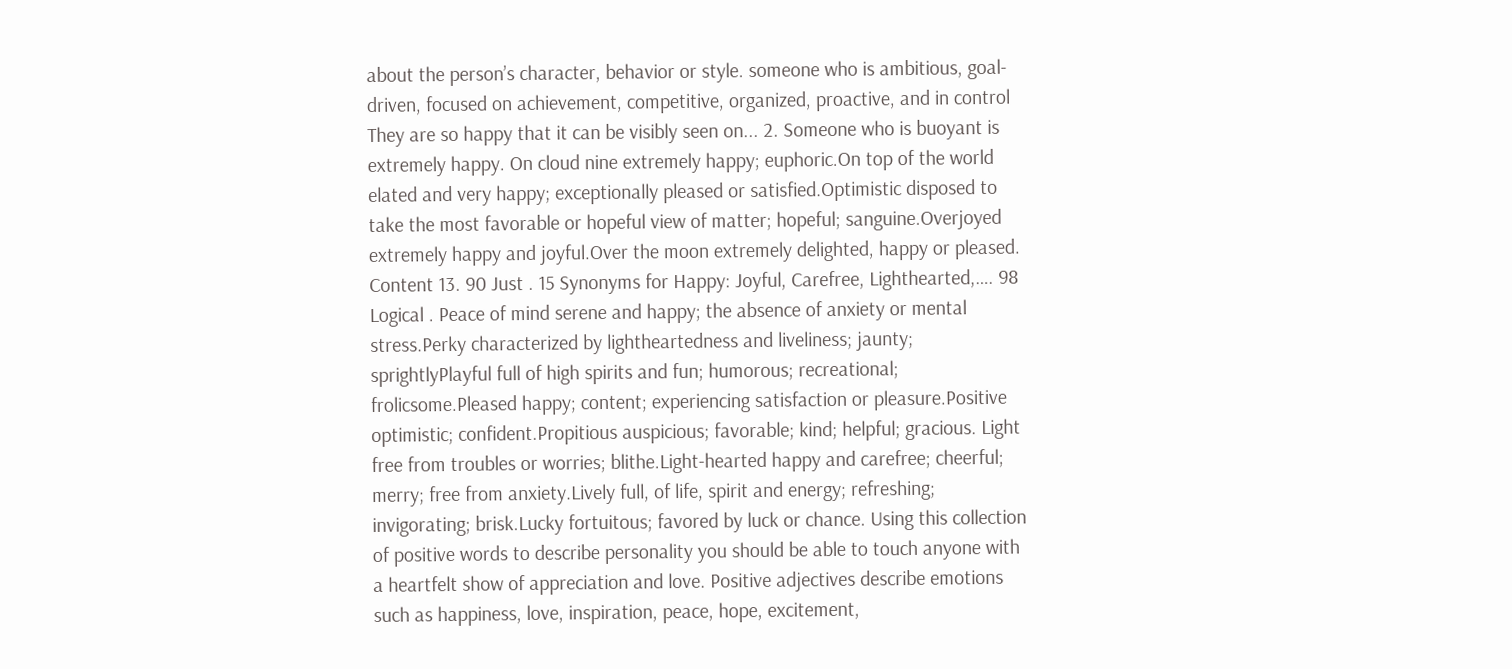about the person’s character, behavior or style. someone who is ambitious, goal-driven, focused on achievement, competitive, organized, proactive, and in control They are so happy that it can be visibly seen on... 2. Someone who is buoyant is extremely happy. On cloud nine extremely happy; euphoric.On top of the world elated and very happy; exceptionally pleased or satisfied.Optimistic disposed to take the most favorable or hopeful view of matter; hopeful; sanguine.Overjoyed extremely happy and joyful.Over the moon extremely delighted, happy or pleased. Content 13. 90 Just . 15 Synonyms for Happy: Joyful, Carefree, Lighthearted,…. 98 Logical . Peace of mind serene and happy; the absence of anxiety or mental stress.Perky characterized by lightheartedness and liveliness; jaunty; sprightlyPlayful full of high spirits and fun; humorous; recreational; frolicsome.Pleased happy; content; experiencing satisfaction or pleasure.Positive optimistic; confident.Propitious auspicious; favorable; kind; helpful; gracious. Light free from troubles or worries; blithe.Light-hearted happy and carefree; cheerful; merry; free from anxiety.Lively full, of life, spirit and energy; refreshing; invigorating; brisk.Lucky fortuitous; favored by luck or chance. Using this collection of positive words to describe personality you should be able to touch anyone with a heartfelt show of appreciation and love. Positive adjectives describe emotions such as happiness, love, inspiration, peace, hope, excitement,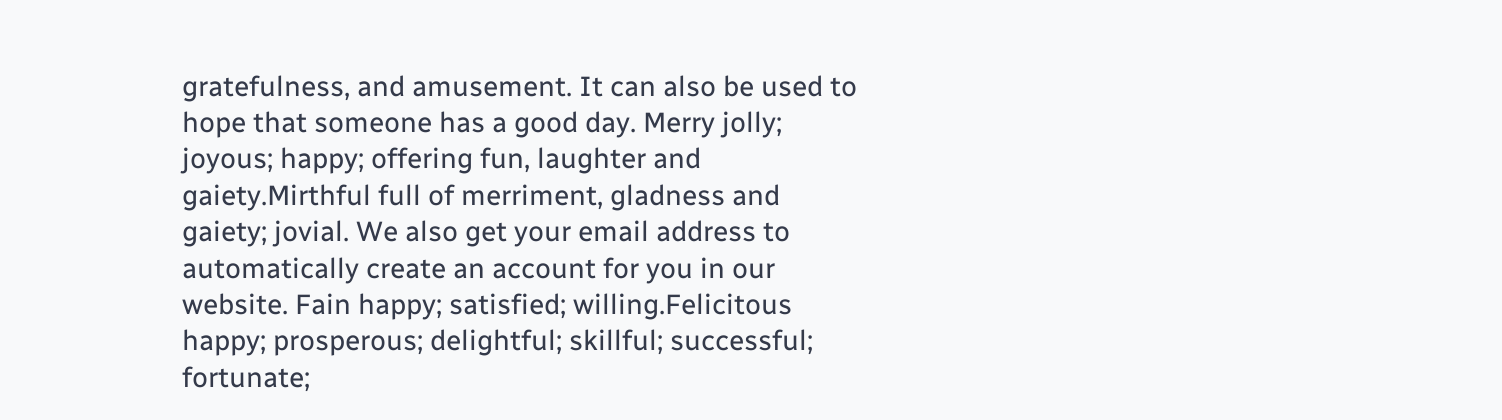gratefulness, and amusement. It can also be used to hope that someone has a good day. Merry jolly; joyous; happy; offering fun, laughter and gaiety.Mirthful full of merriment, gladness and gaiety; jovial. We also get your email address to automatically create an account for you in our website. Fain happy; satisfied; willing.Felicitous happy; prosperous; delightful; skillful; successful; fortunate;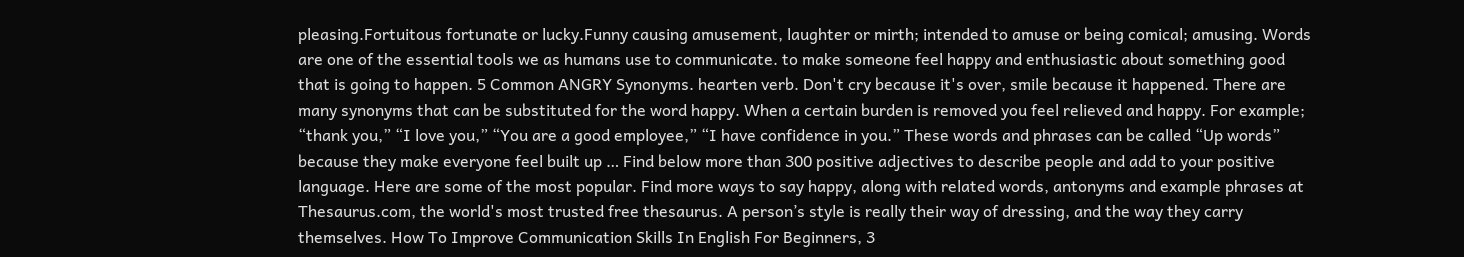pleasing.Fortuitous fortunate or lucky.Funny causing amusement, laughter or mirth; intended to amuse or being comical; amusing. Words are one of the essential tools we as humans use to communicate. to make someone feel happy and enthusiastic about something good that is going to happen. 5 Common ANGRY Synonyms. hearten verb. Don't cry because it's over, smile because it happened. There are many synonyms that can be substituted for the word happy. When a certain burden is removed you feel relieved and happy. For example; “thank you,” “I love you,” “You are a good employee,” “I have confidence in you.” These words and phrases can be called “Up words” because they make everyone feel built up … Find below more than 300 positive adjectives to describe people and add to your positive language. Here are some of the most popular. Find more ways to say happy, along with related words, antonyms and example phrases at Thesaurus.com, the world's most trusted free thesaurus. A person’s style is really their way of dressing, and the way they carry themselves. How To Improve Communication Skills In English For Beginners, 3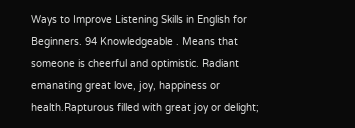Ways to Improve Listening Skills in English for Beginners. 94 Knowledgeable . Means that someone is cheerful and optimistic. Radiant emanating great love, joy, happiness or health.Rapturous filled with great joy or delight;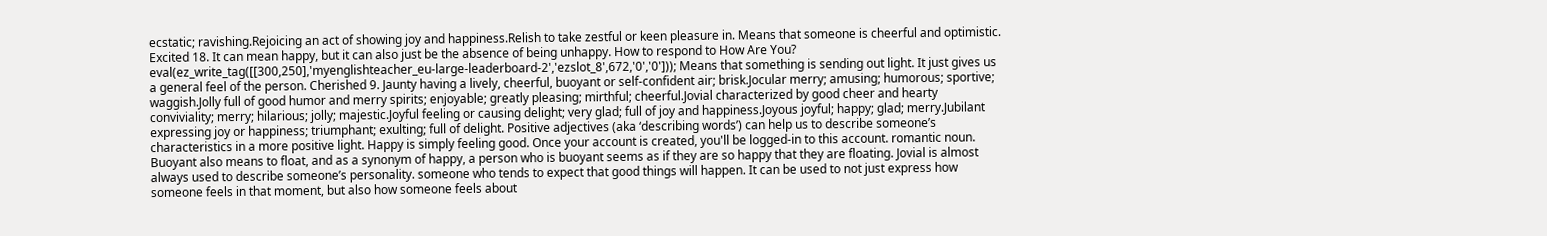ecstatic; ravishing.Rejoicing an act of showing joy and happiness.Relish to take zestful or keen pleasure in. Means that someone is cheerful and optimistic. Excited 18. It can mean happy, but it can also just be the absence of being unhappy. How to respond to How Are You? eval(ez_write_tag([[300,250],'myenglishteacher_eu-large-leaderboard-2','ezslot_8',672,'0','0'])); Means that something is sending out light. It just gives us a general feel of the person. Cherished 9. Jaunty having a lively, cheerful, buoyant or self-confident air; brisk.Jocular merry; amusing; humorous; sportive; waggish.Jolly full of good humor and merry spirits; enjoyable; greatly pleasing; mirthful; cheerful.Jovial characterized by good cheer and hearty conviviality; merry; hilarious; jolly; majestic.Joyful feeling or causing delight; very glad; full of joy and happiness.Joyous joyful; happy; glad; merry.Jubilant expressing joy or happiness; triumphant; exulting; full of delight. Positive adjectives (aka ‘describing words’) can help us to describe someone’s characteristics in a more positive light. Happy is simply feeling good. Once your account is created, you'll be logged-in to this account. romantic noun. Buoyant also means to float, and as a synonym of happy, a person who is buoyant seems as if they are so happy that they are floating. Jovial is almost always used to describe someone’s personality. someone who tends to expect that good things will happen. It can be used to not just express how someone feels in that moment, but also how someone feels about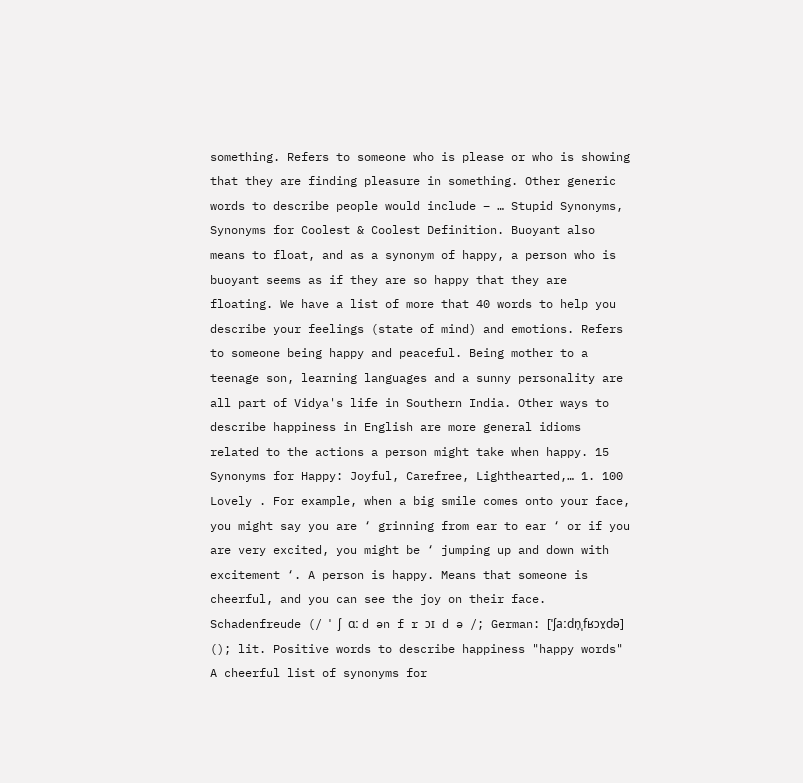something. Refers to someone who is please or who is showing that they are finding pleasure in something. Other generic words to describe people would include – … Stupid Synonyms, Synonyms for Coolest & Coolest Definition. Buoyant also means to float, and as a synonym of happy, a person who is buoyant seems as if they are so happy that they are floating. We have a list of more that 40 words to help you describe your feelings (state of mind) and emotions. Refers to someone being happy and peaceful. Being mother to a teenage son, learning languages and a sunny personality are all part of Vidya's life in Southern India. Other ways to describe happiness in English are more general idioms related to the actions a person might take when happy. 15 Synonyms for Happy: Joyful, Carefree, Lighthearted,… 1. 100 Lovely . For example, when a big smile comes onto your face, you might say you are ‘ grinning from ear to ear ‘ or if you are very excited, you might be ‘ jumping up and down with excitement ‘. A person is happy. Means that someone is cheerful, and you can see the joy on their face. Schadenfreude (/ ˈ ʃ ɑː d ən f r ɔɪ d ə /; German: [ˈʃaːdn̩ˌfʁɔʏ̯də] (); lit. Positive words to describe happiness "happy words" A cheerful list of synonyms for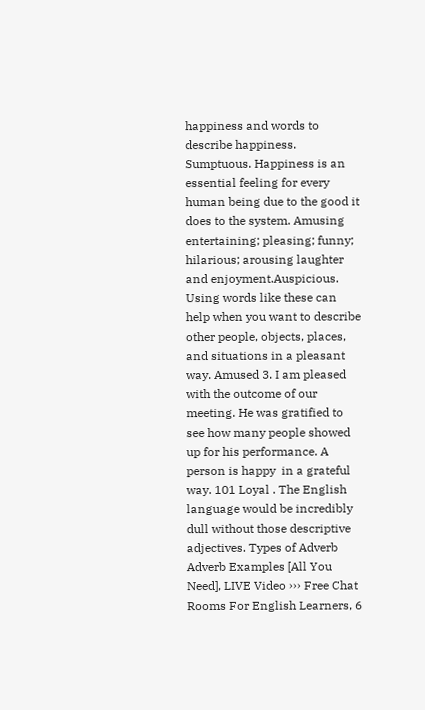happiness and words to describe happiness. Sumptuous. Happiness is an essential feeling for every human being due to the good it does to the system. Amusing entertaining; pleasing; funny; hilarious; arousing laughter and enjoyment.Auspicious. Using words like these can help when you want to describe other people, objects, places, and situations in a pleasant way. Amused 3. I am pleased with the outcome of our meeting. He was gratified to see how many people showed up for his performance. A person is happy  in a grateful way. 101 Loyal . The English language would be incredibly dull without those descriptive adjectives. Types of Adverb Adverb Examples [All You Need], LIVE Video ››› Free Chat Rooms For English Learners, 6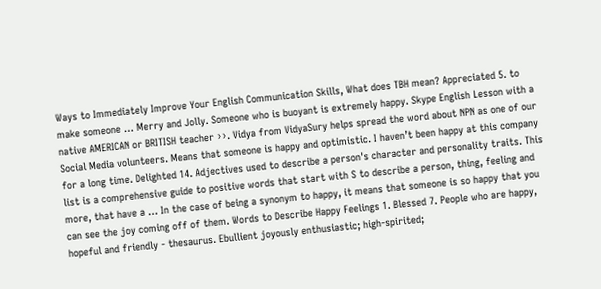Ways to Immediately Improve Your English Communication Skills, What does TBH mean? Appreciated 5. to make someone … Merry and Jolly. Someone who is buoyant is extremely happy. Skype English Lesson with a native AMERICAN or BRITISH teacher ››. Vidya from VidyaSury helps spread the word about NPN as one of our Social Media volunteers. Means that someone is happy and optimistic. I haven’t been happy at this company for a long time. Delighted 14. Adjectives used to describe a person's character and personality traits. This list is a comprehensive guide to positive words that start with S to describe a person, thing, feeling and more, that have a … In the case of being a synonym to happy, it means that someone is so happy that you can see the joy coming off of them. Words to Describe Happy Feelings 1. Blessed 7. People who are happy, hopeful and friendly - thesaurus. Ebullient joyously enthusiastic; high-spirited;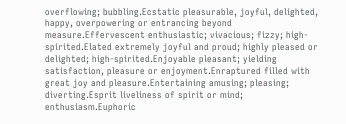overflowing; bubbling.Ecstatic pleasurable, joyful, delighted, happy, overpowering or entrancing beyond measure.Effervescent enthusiastic; vivacious; fizzy; high-spirited.Elated extremely joyful and proud; highly pleased or delighted; high-spirited.Enjoyable pleasant; yielding satisfaction, pleasure or enjoyment.Enraptured filled with great joy and pleasure.Entertaining amusing; pleasing; diverting.Esprit liveliness of spirit or mind; enthusiasm.Euphoric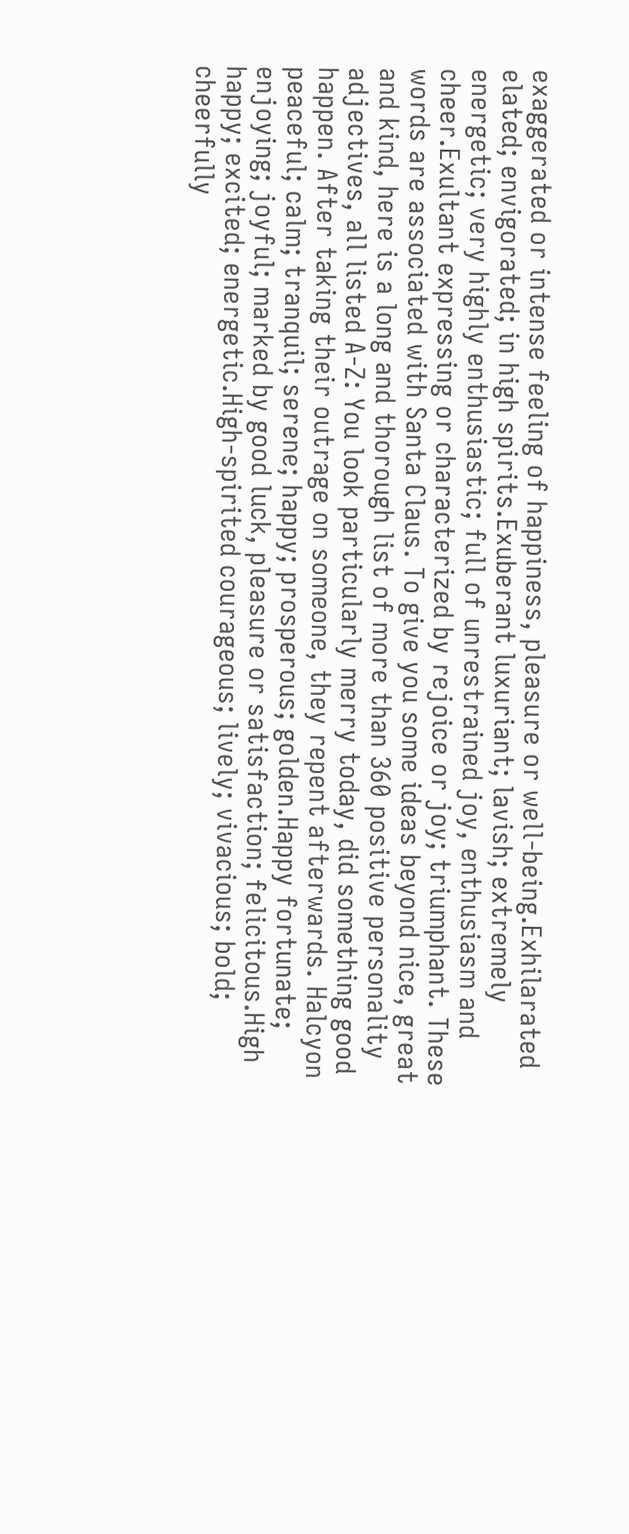exaggerated or intense feeling of happiness, pleasure or well-being.Exhilarated elated; envigorated; in high spirits.Exuberant luxuriant; lavish; extremely energetic; very highly enthusiastic; full of unrestrained joy, enthusiasm and cheer.Exultant expressing or characterized by rejoice or joy; triumphant. These words are associated with Santa Claus. To give you some ideas beyond nice, great and kind, here is a long and thorough list of more than 360 positive personality adjectives, all listed A-Z: You look particularly merry today, did something good happen. After taking their outrage on someone, they repent afterwards. Halcyon peaceful; calm; tranquil; serene; happy; prosperous; golden.Happy fortunate; enjoying; joyful; marked by good luck, pleasure or satisfaction; felicitous.High happy; excited; energetic.High-spirited courageous; lively; vivacious; bold; cheerfully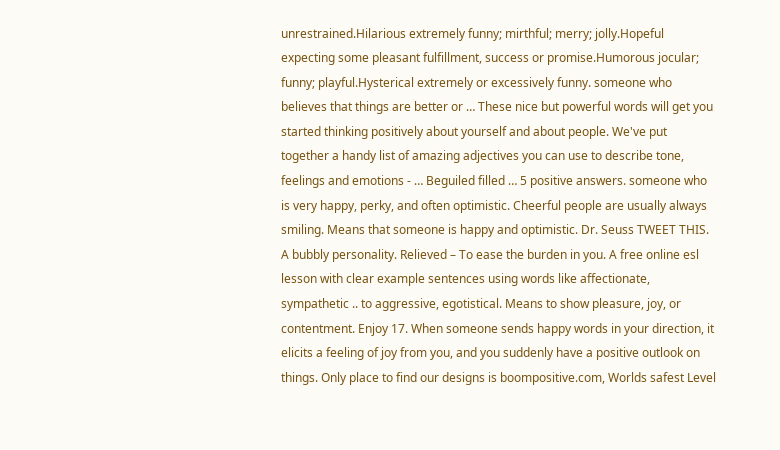unrestrained.Hilarious extremely funny; mirthful; merry; jolly.Hopeful expecting some pleasant fulfillment, success or promise.Humorous jocular; funny; playful.Hysterical extremely or excessively funny. someone who believes that things are better or … These nice but powerful words will get you started thinking positively about yourself and about people. We've put together a handy list of amazing adjectives you can use to describe tone, feelings and emotions - … Beguiled filled … 5 positive answers. someone who is very happy, perky, and often optimistic. Cheerful people are usually always smiling. Means that someone is happy and optimistic. Dr. Seuss TWEET THIS. A bubbly personality. Relieved – To ease the burden in you. A free online esl lesson with clear example sentences using words like affectionate, sympathetic .. to aggressive, egotistical. Means to show pleasure, joy, or contentment. Enjoy 17. When someone sends happy words in your direction, it elicits a feeling of joy from you, and you suddenly have a positive outlook on things. Only place to find our designs is boompositive.com, Worlds safest Level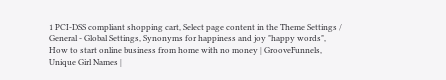1 PCI-DSS compliant shopping cart, Select page content in the Theme Settings / General - Global Settings, Synonyms for happiness and joy "happy words", How to start online business from home with no money | GrooveFunnels, Unique Girl Names |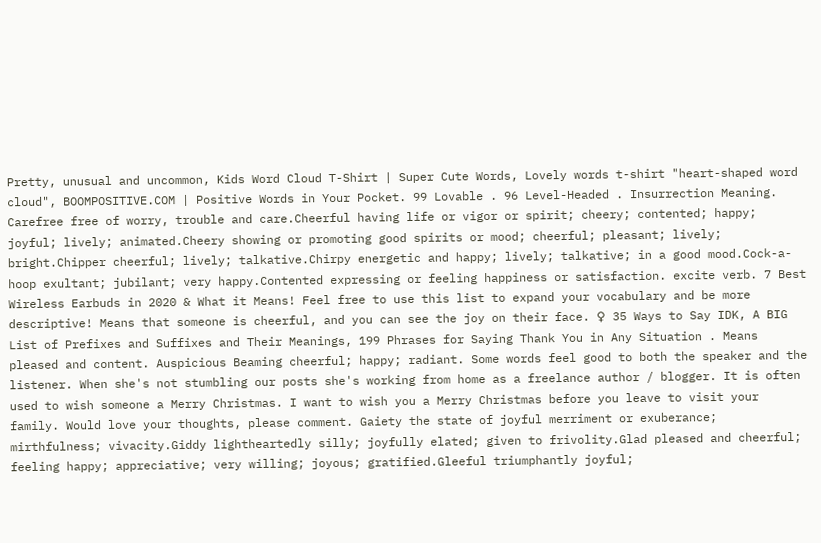Pretty, unusual and uncommon, Kids Word Cloud T-Shirt | Super Cute Words, Lovely words t-shirt "heart-shaped word cloud", BOOMPOSITIVE.COM | Positive Words in Your Pocket. 99 Lovable . 96 Level-Headed . Insurrection Meaning. Carefree free of worry, trouble and care.Cheerful having life or vigor or spirit; cheery; contented; happy; joyful; lively; animated.Cheery showing or promoting good spirits or mood; cheerful; pleasant; lively; bright.Chipper cheerful; lively; talkative.Chirpy energetic and happy; lively; talkative; in a good mood.Cock-a-hoop exultant; jubilant; very happy.Contented expressing or feeling happiness or satisfaction. excite verb. 7 Best Wireless Earbuds in 2020 & What it Means! Feel free to use this list to expand your vocabulary and be more descriptive! Means that someone is cheerful, and you can see the joy on their face. ♀ 35 Ways to Say IDK, A BIG List of Prefixes and Suffixes and Their Meanings, 199 Phrases for Saying Thank You in Any Situation . Means pleased and content. Auspicious Beaming cheerful; happy; radiant. Some words feel good to both the speaker and the listener. When she's not stumbling our posts she's working from home as a freelance author / blogger. It is often used to wish someone a Merry Christmas. I want to wish you a Merry Christmas before you leave to visit your family. Would love your thoughts, please comment. Gaiety the state of joyful merriment or exuberance; mirthfulness; vivacity.Giddy lightheartedly silly; joyfully elated; given to frivolity.Glad pleased and cheerful; feeling happy; appreciative; very willing; joyous; gratified.Gleeful triumphantly joyful;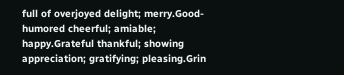full of overjoyed delight; merry.Good-humored cheerful; amiable; happy.Grateful thankful; showing appreciation; gratifying; pleasing.Grin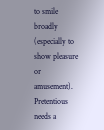to smile broadly (especially to show pleasure or amusement). Pretentious needs a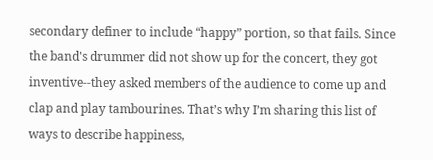secondary definer to include “happy” portion, so that fails. Since the band's drummer did not show up for the concert, they got inventive--they asked members of the audience to come up and clap and play tambourines. That’s why I’m sharing this list of ways to describe happiness,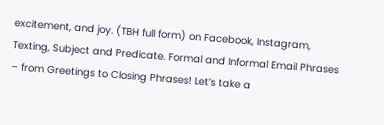excitement, and joy. (TBH full form) on Facebook, Instagram, Texting, Subject and Predicate. Formal and Informal Email Phrases – from Greetings to Closing Phrases! Let’s take a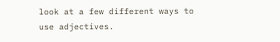look at a few different ways to use adjectives.